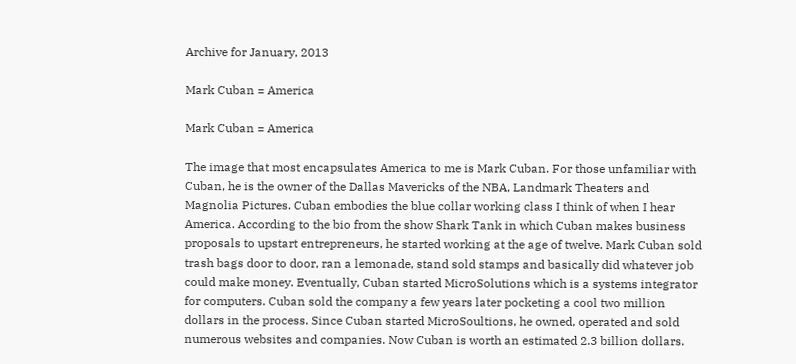Archive for January, 2013

Mark Cuban = America

Mark Cuban = America

The image that most encapsulates America to me is Mark Cuban. For those unfamiliar with Cuban, he is the owner of the Dallas Mavericks of the NBA, Landmark Theaters and Magnolia Pictures. Cuban embodies the blue collar working class I think of when I hear America. According to the bio from the show Shark Tank in which Cuban makes business proposals to upstart entrepreneurs, he started working at the age of twelve. Mark Cuban sold trash bags door to door, ran a lemonade, stand sold stamps and basically did whatever job could make money. Eventually, Cuban started MicroSolutions which is a systems integrator for computers. Cuban sold the company a few years later pocketing a cool two million dollars in the process. Since Cuban started MicroSoultions, he owned, operated and sold numerous websites and companies. Now Cuban is worth an estimated 2.3 billion dollars.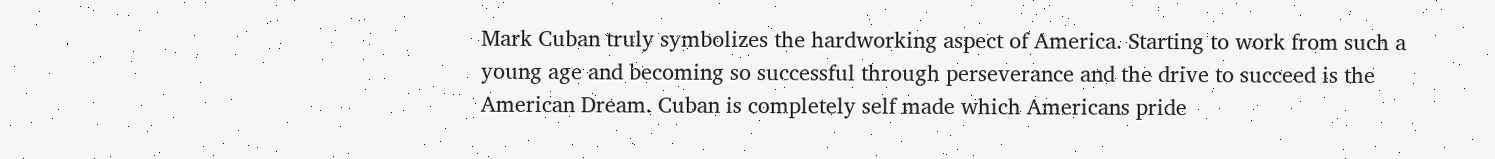Mark Cuban truly symbolizes the hardworking aspect of America. Starting to work from such a young age and becoming so successful through perseverance and the drive to succeed is the American Dream. Cuban is completely self made which Americans pride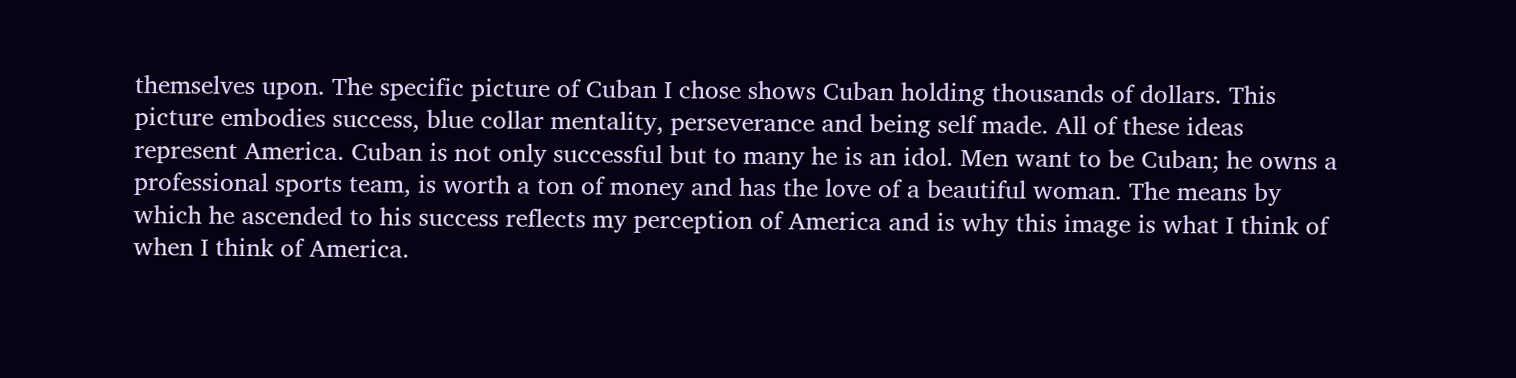themselves upon. The specific picture of Cuban I chose shows Cuban holding thousands of dollars. This picture embodies success, blue collar mentality, perseverance and being self made. All of these ideas represent America. Cuban is not only successful but to many he is an idol. Men want to be Cuban; he owns a professional sports team, is worth a ton of money and has the love of a beautiful woman. The means by which he ascended to his success reflects my perception of America and is why this image is what I think of when I think of America.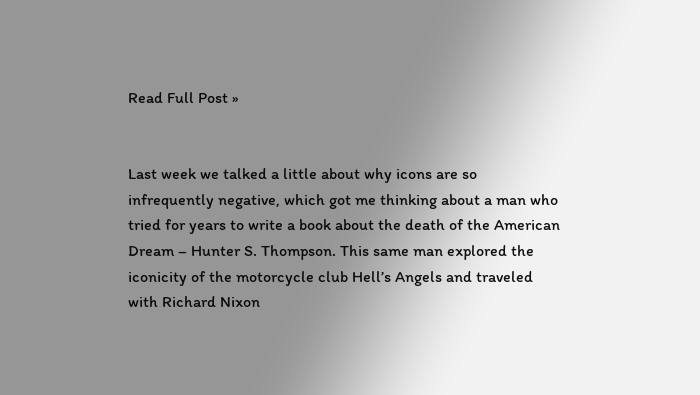Read Full Post »


Last week we talked a little about why icons are so infrequently negative, which got me thinking about a man who tried for years to write a book about the death of the American Dream – Hunter S. Thompson. This same man explored the iconicity of the motorcycle club Hell’s Angels and traveled with Richard Nixon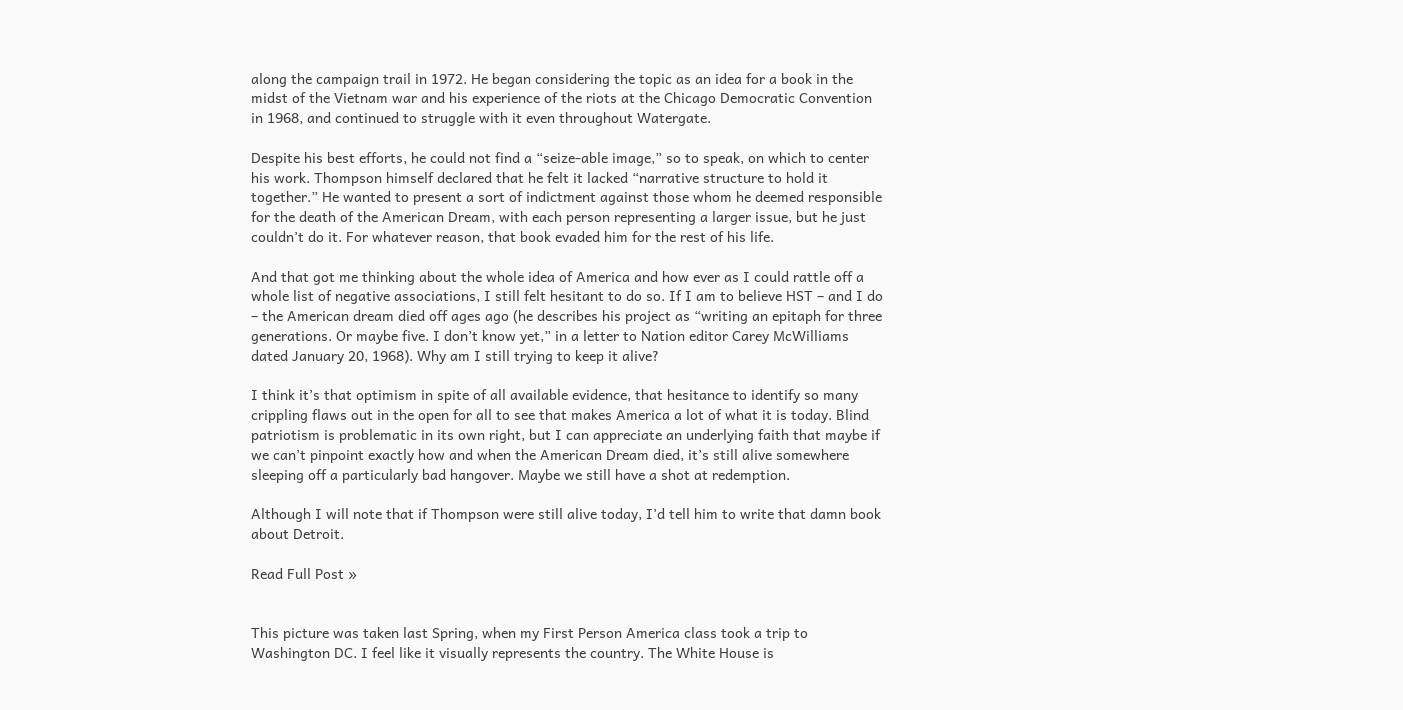along the campaign trail in 1972. He began considering the topic as an idea for a book in the midst of the Vietnam war and his experience of the riots at the Chicago Democratic Convention in 1968, and continued to struggle with it even throughout Watergate.

Despite his best efforts, he could not find a “seize-able image,” so to speak, on which to center his work. Thompson himself declared that he felt it lacked “narrative structure to hold it together.” He wanted to present a sort of indictment against those whom he deemed responsible for the death of the American Dream, with each person representing a larger issue, but he just couldn’t do it. For whatever reason, that book evaded him for the rest of his life.

And that got me thinking about the whole idea of America and how ever as I could rattle off a whole list of negative associations, I still felt hesitant to do so. If I am to believe HST – and I do – the American dream died off ages ago (he describes his project as “writing an epitaph for three generations. Or maybe five. I don’t know yet,” in a letter to Nation editor Carey McWilliams dated January 20, 1968). Why am I still trying to keep it alive?

I think it’s that optimism in spite of all available evidence, that hesitance to identify so many crippling flaws out in the open for all to see that makes America a lot of what it is today. Blind patriotism is problematic in its own right, but I can appreciate an underlying faith that maybe if we can’t pinpoint exactly how and when the American Dream died, it’s still alive somewhere sleeping off a particularly bad hangover. Maybe we still have a shot at redemption.

Although I will note that if Thompson were still alive today, I’d tell him to write that damn book about Detroit.

Read Full Post »


This picture was taken last Spring, when my First Person America class took a trip to Washington DC. I feel like it visually represents the country. The White House is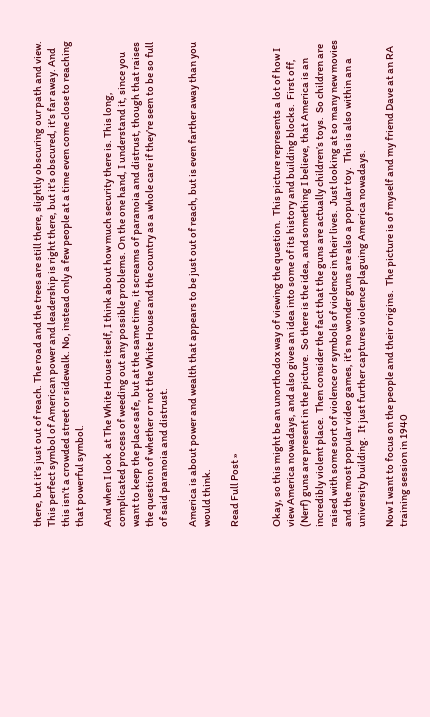there, but it’s just out of reach. The road and the trees are still there, slightly obscuring our path and view. This perfect symbol of American power and leadership is right there, but it’s obscured, it’s far away. And this isn’t a crowded street or sidewalk. No, instead only a few people at a time even come close to reaching that powerful symbol.

And when I look  at The White House itself, I think about how much security there is. This long, complicated process of weeding out any possible problems. On the one hand, I understand it, since you want to keep the place safe, but at the same time, it screams of paranoia and distrust, though that raises the question of whether or not the White House and the country as a whole care if they’re seen to be so full of said paranoia and distrust.

America is about power and wealth that appears to be just out of reach, but is even farther away than you would think.

Read Full Post »


Okay, so this might be an unorthodox way of viewing the question.  This picture represents a lot of how I view America nowadays, and also gives an idea into some of its history and building blocks.  First off, (Nerf) guns are present in the picture.  So there is the idea, and something I believe, that America is an incredibly violent place.  Then consider the fact that the guns are actually children’s toys.  So children are raised with some sort of violence or symbols of violence in their lives.  Just looking at so many new movies and the most popular video games, it’s no wonder guns are also a popular toy.  This is also within an a university building.  It just further captures violence plaguing America nowadays.

Now I want to focus on the people and their origins.  The picture is of myself and my friend Dave at an RA training session in 1940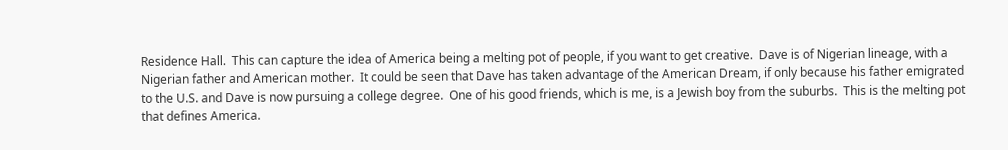Residence Hall.  This can capture the idea of America being a melting pot of people, if you want to get creative.  Dave is of Nigerian lineage, with a Nigerian father and American mother.  It could be seen that Dave has taken advantage of the American Dream, if only because his father emigrated to the U.S. and Dave is now pursuing a college degree.  One of his good friends, which is me, is a Jewish boy from the suburbs.  This is the melting pot that defines America.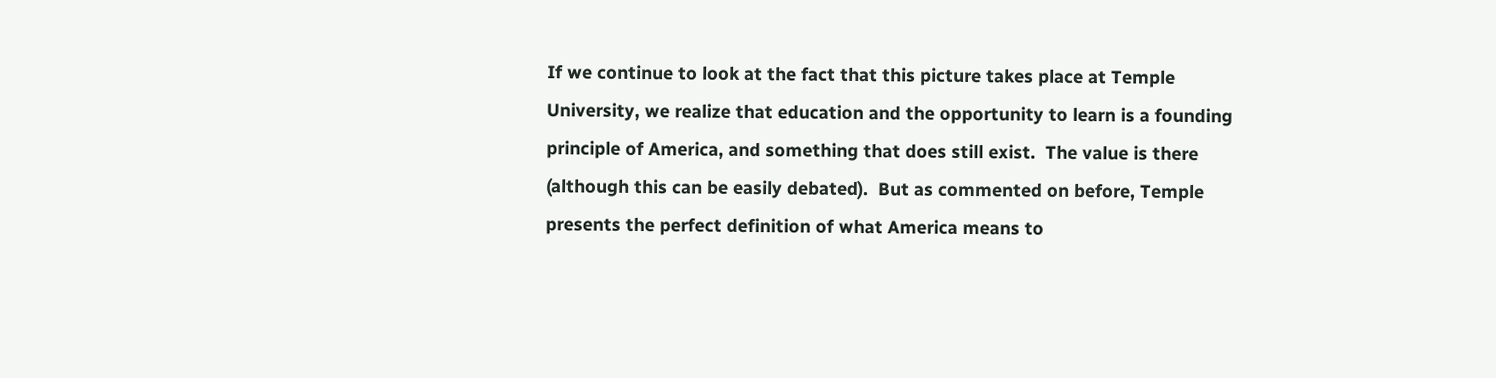If we continue to look at the fact that this picture takes place at Temple University, we realize that education and the opportunity to learn is a founding principle of America, and something that does still exist.  The value is there (although this can be easily debated).  But as commented on before, Temple presents the perfect definition of what America means to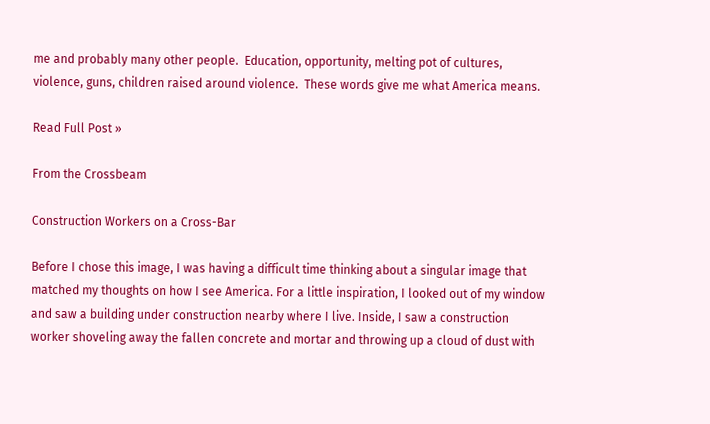me and probably many other people.  Education, opportunity, melting pot of cultures, violence, guns, children raised around violence.  These words give me what America means.

Read Full Post »

From the Crossbeam

Construction Workers on a Cross-Bar

Before I chose this image, I was having a difficult time thinking about a singular image that matched my thoughts on how I see America. For a little inspiration, I looked out of my window and saw a building under construction nearby where I live. Inside, I saw a construction worker shoveling away the fallen concrete and mortar and throwing up a cloud of dust with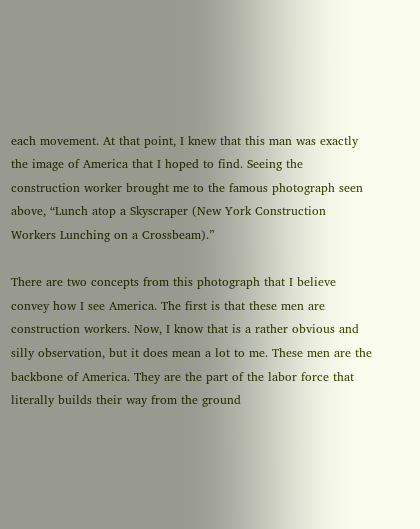each movement. At that point, I knew that this man was exactly the image of America that I hoped to find. Seeing the construction worker brought me to the famous photograph seen above, “Lunch atop a Skyscraper (New York Construction Workers Lunching on a Crossbeam).”

There are two concepts from this photograph that I believe convey how I see America. The first is that these men are construction workers. Now, I know that is a rather obvious and silly observation, but it does mean a lot to me. These men are the backbone of America. They are the part of the labor force that literally builds their way from the ground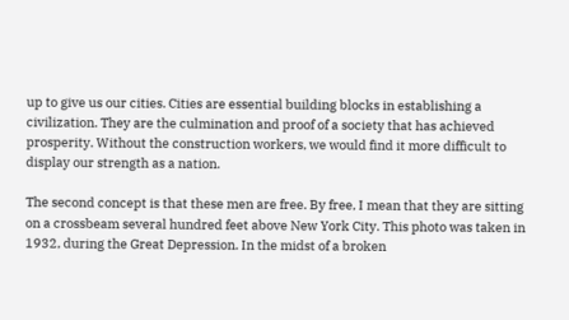up to give us our cities. Cities are essential building blocks in establishing a civilization. They are the culmination and proof of a society that has achieved prosperity. Without the construction workers, we would find it more difficult to display our strength as a nation.

The second concept is that these men are free. By free, I mean that they are sitting on a crossbeam several hundred feet above New York City. This photo was taken in 1932, during the Great Depression. In the midst of a broken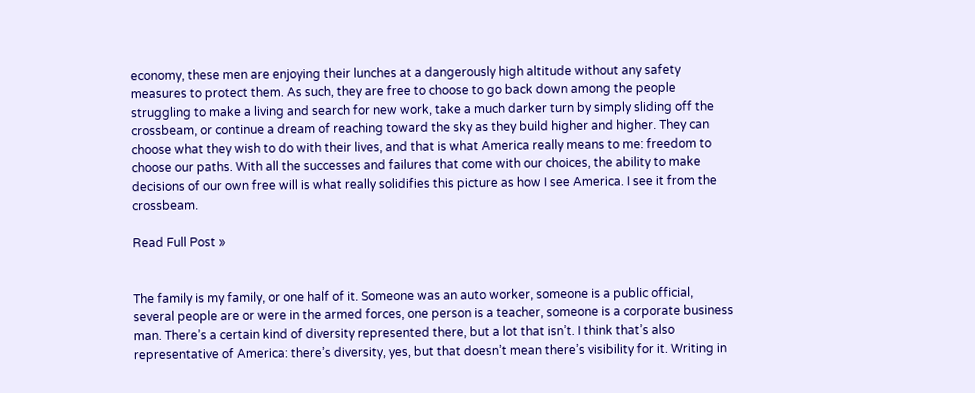economy, these men are enjoying their lunches at a dangerously high altitude without any safety measures to protect them. As such, they are free to choose to go back down among the people struggling to make a living and search for new work, take a much darker turn by simply sliding off the crossbeam, or continue a dream of reaching toward the sky as they build higher and higher. They can choose what they wish to do with their lives, and that is what America really means to me: freedom to choose our paths. With all the successes and failures that come with our choices, the ability to make decisions of our own free will is what really solidifies this picture as how I see America. I see it from the crossbeam.

Read Full Post »


The family is my family, or one half of it. Someone was an auto worker, someone is a public official, several people are or were in the armed forces, one person is a teacher, someone is a corporate business man. There’s a certain kind of diversity represented there, but a lot that isn’t. I think that’s also representative of America: there’s diversity, yes, but that doesn’t mean there’s visibility for it. Writing in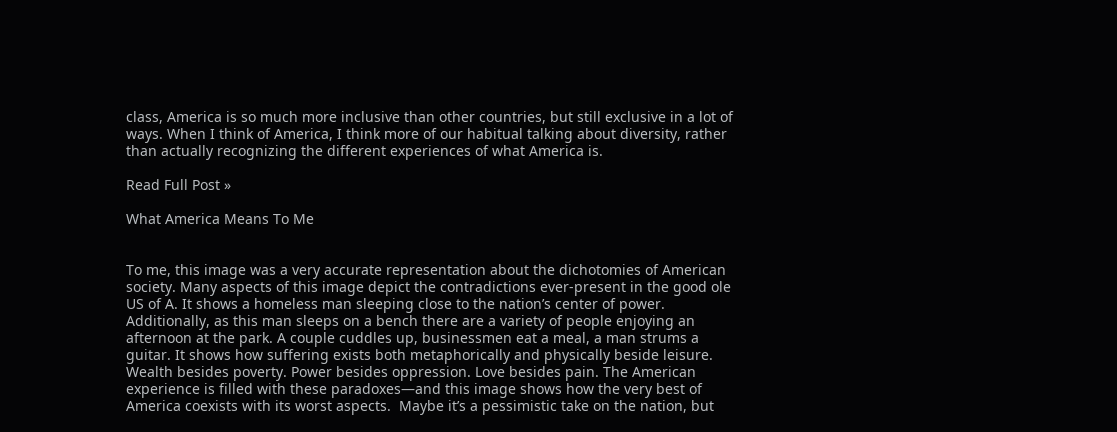class, America is so much more inclusive than other countries, but still exclusive in a lot of ways. When I think of America, I think more of our habitual talking about diversity, rather than actually recognizing the different experiences of what America is.

Read Full Post »

What America Means To Me


To me, this image was a very accurate representation about the dichotomies of American society. Many aspects of this image depict the contradictions ever-present in the good ole US of A. It shows a homeless man sleeping close to the nation’s center of power. Additionally, as this man sleeps on a bench there are a variety of people enjoying an afternoon at the park. A couple cuddles up, businessmen eat a meal, a man strums a guitar. It shows how suffering exists both metaphorically and physically beside leisure. Wealth besides poverty. Power besides oppression. Love besides pain. The American experience is filled with these paradoxes—and this image shows how the very best of America coexists with its worst aspects.  Maybe it’s a pessimistic take on the nation, but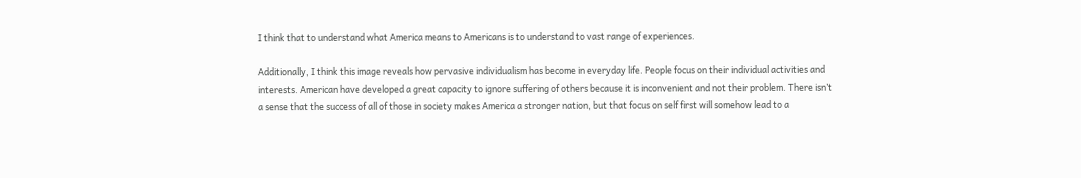I think that to understand what America means to Americans is to understand to vast range of experiences.

Additionally, I think this image reveals how pervasive individualism has become in everyday life. People focus on their individual activities and interests. American have developed a great capacity to ignore suffering of others because it is inconvenient and not their problem. There isn’t a sense that the success of all of those in society makes America a stronger nation, but that focus on self first will somehow lead to a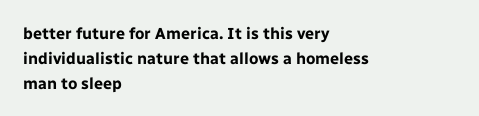better future for America. It is this very individualistic nature that allows a homeless man to sleep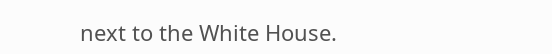next to the White House.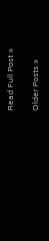Read Full Post »

Older Posts »